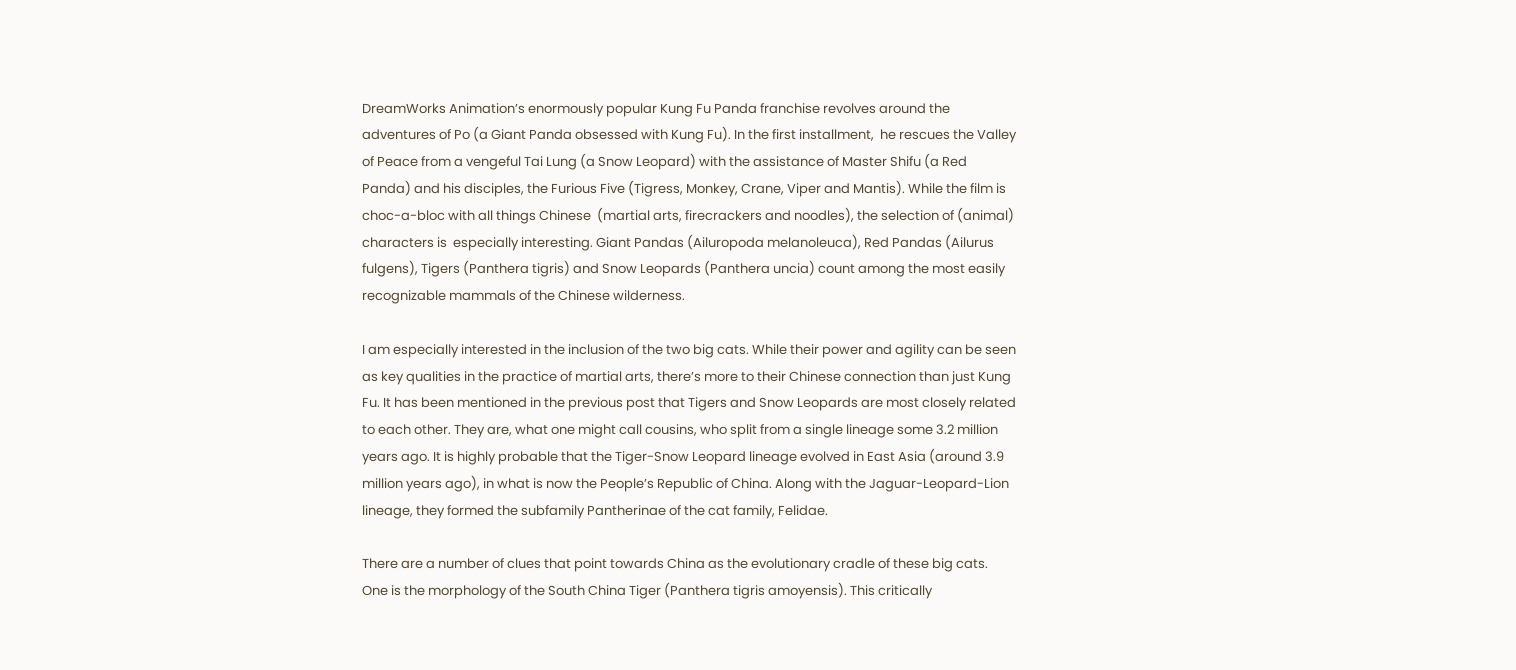DreamWorks Animation’s enormously popular Kung Fu Panda franchise revolves around the adventures of Po (a Giant Panda obsessed with Kung Fu). In the first installment,  he rescues the Valley of Peace from a vengeful Tai Lung (a Snow Leopard) with the assistance of Master Shifu (a Red Panda) and his disciples, the Furious Five (Tigress, Monkey, Crane, Viper and Mantis). While the film is choc-a-bloc with all things Chinese  (martial arts, firecrackers and noodles), the selection of (animal) characters is  especially interesting. Giant Pandas (Ailuropoda melanoleuca), Red Pandas (Ailurus fulgens), Tigers (Panthera tigris) and Snow Leopards (Panthera uncia) count among the most easily recognizable mammals of the Chinese wilderness.

I am especially interested in the inclusion of the two big cats. While their power and agility can be seen as key qualities in the practice of martial arts, there’s more to their Chinese connection than just Kung Fu. It has been mentioned in the previous post that Tigers and Snow Leopards are most closely related to each other. They are, what one might call cousins, who split from a single lineage some 3.2 million years ago. It is highly probable that the Tiger-Snow Leopard lineage evolved in East Asia (around 3.9 million years ago), in what is now the People’s Republic of China. Along with the Jaguar-Leopard-Lion lineage, they formed the subfamily Pantherinae of the cat family, Felidae.

There are a number of clues that point towards China as the evolutionary cradle of these big cats. One is the morphology of the South China Tiger (Panthera tigris amoyensis). This critically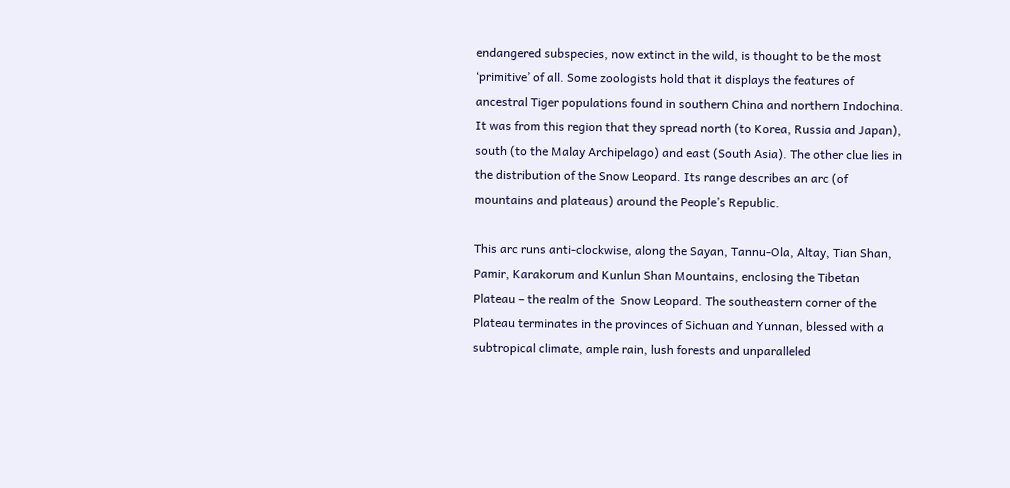endangered subspecies, now extinct in the wild, is thought to be the most ‘primitive’ of all. Some zoologists hold that it displays the features of ancestral Tiger populations found in southern China and northern Indochina. It was from this region that they spread north (to Korea, Russia and Japan), south (to the Malay Archipelago) and east (South Asia). The other clue lies in the distribution of the Snow Leopard. Its range describes an arc (of mountains and plateaus) around the People’s Republic.

This arc runs anti-clockwise, along the Sayan, Tannu-Ola, Altay, Tian Shan, Pamir, Karakorum and Kunlun Shan Mountains, enclosing the Tibetan Plateau – the realm of the  Snow Leopard. The southeastern corner of the Plateau terminates in the provinces of Sichuan and Yunnan, blessed with a subtropical climate, ample rain, lush forests and unparalleled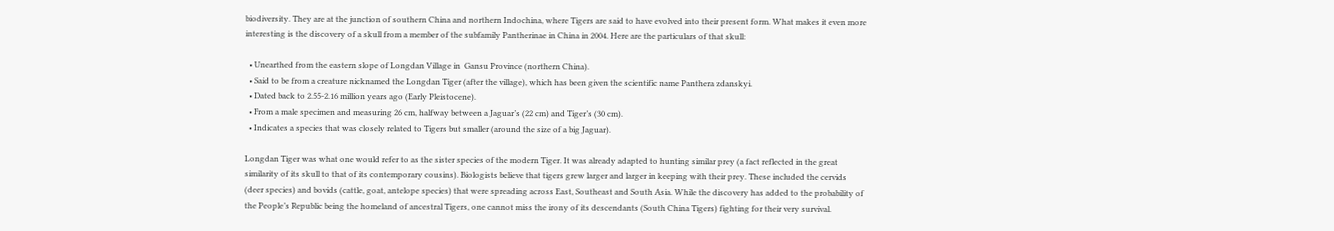biodiversity. They are at the junction of southern China and northern Indochina, where Tigers are said to have evolved into their present form. What makes it even more interesting is the discovery of a skull from a member of the subfamily Pantherinae in China in 2004. Here are the particulars of that skull:

  • Unearthed from the eastern slope of Longdan Village in  Gansu Province (northern China).
  • Said to be from a creature nicknamed the Longdan Tiger (after the village), which has been given the scientific name Panthera zdanskyi.
  • Dated back to 2.55-2.16 million years ago (Early Pleistocene).
  • From a male specimen and measuring 26 cm, halfway between a Jaguar’s (22 cm) and Tiger’s (30 cm).
  • Indicates a species that was closely related to Tigers but smaller (around the size of a big Jaguar).

Longdan Tiger was what one would refer to as the sister species of the modern Tiger. It was already adapted to hunting similar prey (a fact reflected in the great similarity of its skull to that of its contemporary cousins). Biologists believe that tigers grew larger and larger in keeping with their prey. These included the cervids (deer species) and bovids (cattle, goat, antelope species) that were spreading across East, Southeast and South Asia. While the discovery has added to the probability of the People’s Republic being the homeland of ancestral Tigers, one cannot miss the irony of its descendants (South China Tigers) fighting for their very survival.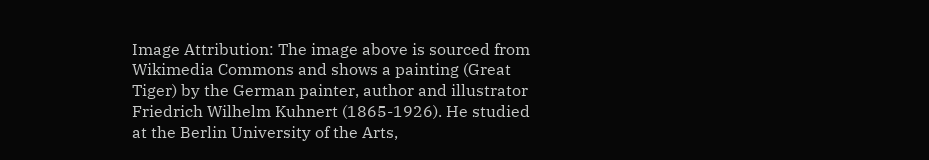Image Attribution: The image above is sourced from Wikimedia Commons and shows a painting (Great Tiger) by the German painter, author and illustrator Friedrich Wilhelm Kuhnert (1865-1926). He studied at the Berlin University of the Arts,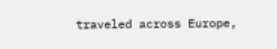traveled across Europe,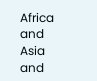Africa and Asia and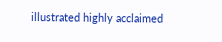illustrated highly acclaimed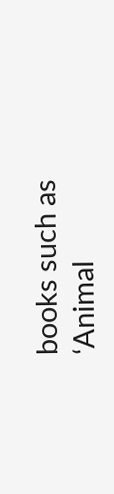books such as ‘Animal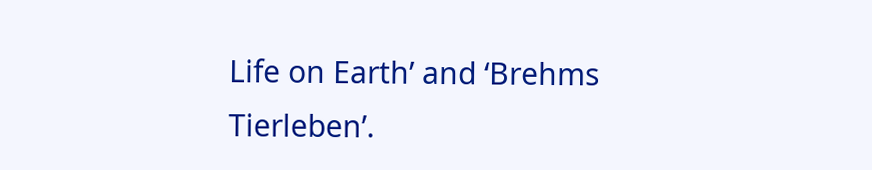Life on Earth’ and ‘Brehms Tierleben’.